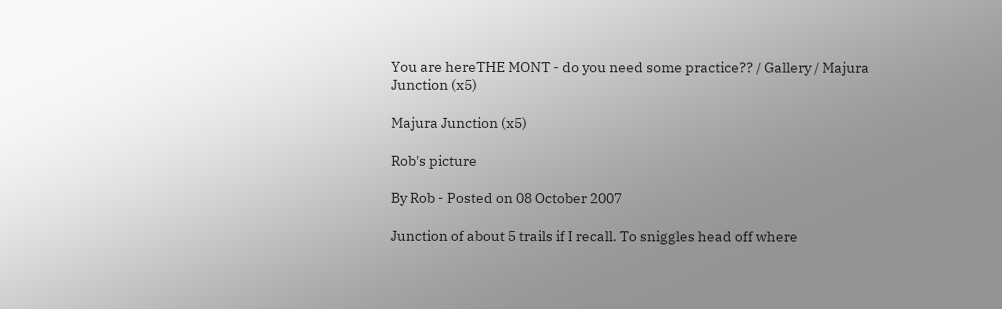You are hereTHE MONT - do you need some practice?? / Gallery / Majura Junction (x5)

Majura Junction (x5)

Rob's picture

By Rob - Posted on 08 October 2007

Junction of about 5 trails if I recall. To sniggles head off where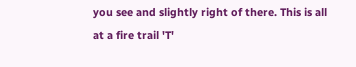you see and slightly right of there. This is all at a fire trail 'T'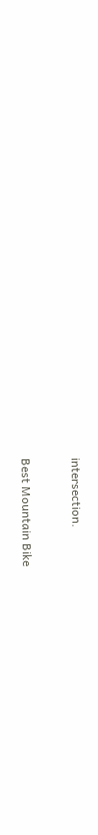intersection.


Best Mountain Bike